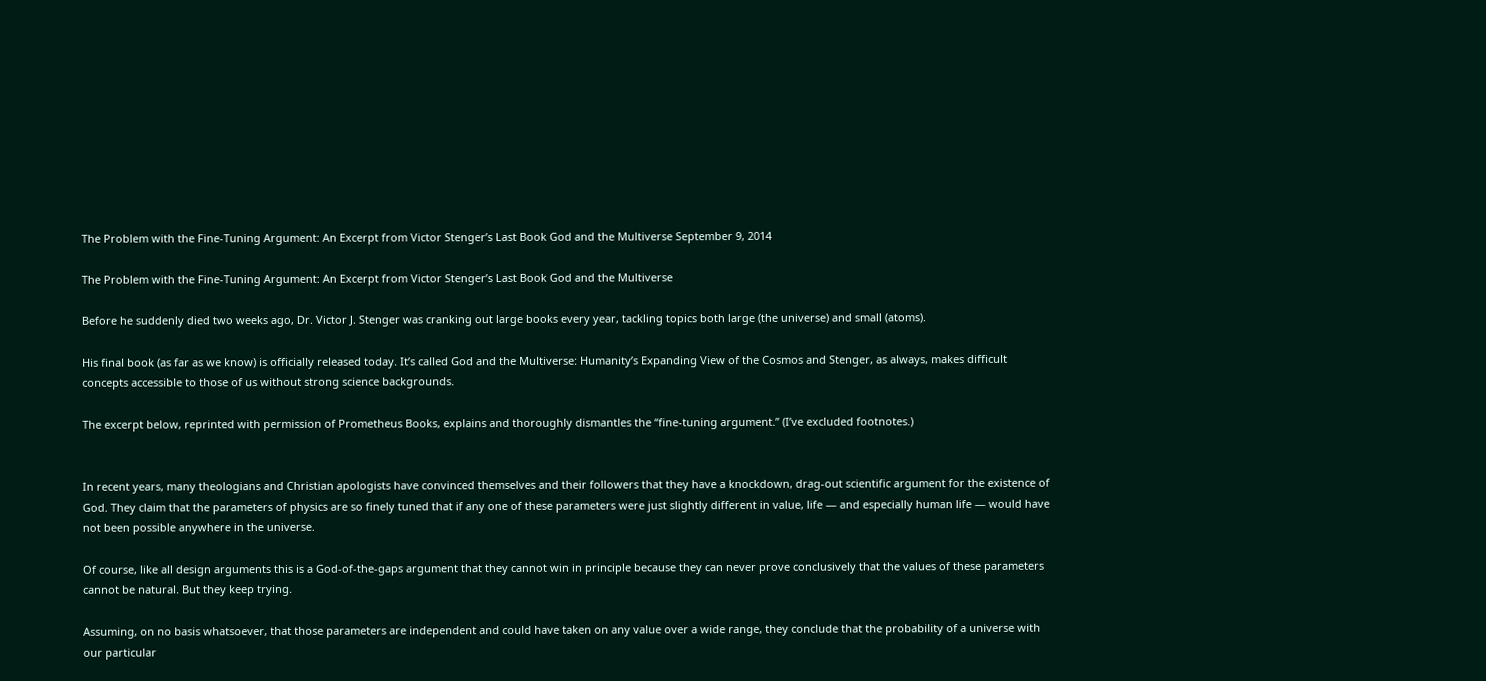The Problem with the Fine-Tuning Argument: An Excerpt from Victor Stenger’s Last Book God and the Multiverse September 9, 2014

The Problem with the Fine-Tuning Argument: An Excerpt from Victor Stenger’s Last Book God and the Multiverse

Before he suddenly died two weeks ago, Dr. Victor J. Stenger was cranking out large books every year, tackling topics both large (the universe) and small (atoms).

His final book (as far as we know) is officially released today. It’s called God and the Multiverse: Humanity’s Expanding View of the Cosmos and Stenger, as always, makes difficult concepts accessible to those of us without strong science backgrounds.

The excerpt below, reprinted with permission of Prometheus Books, explains and thoroughly dismantles the “fine-tuning argument.” (I’ve excluded footnotes.)


In recent years, many theologians and Christian apologists have convinced themselves and their followers that they have a knockdown, drag-out scientific argument for the existence of God. They claim that the parameters of physics are so finely tuned that if any one of these parameters were just slightly different in value, life — and especially human life — would have not been possible anywhere in the universe.

Of course, like all design arguments this is a God-of-the-gaps argument that they cannot win in principle because they can never prove conclusively that the values of these parameters cannot be natural. But they keep trying.

Assuming, on no basis whatsoever, that those parameters are independent and could have taken on any value over a wide range, they conclude that the probability of a universe with our particular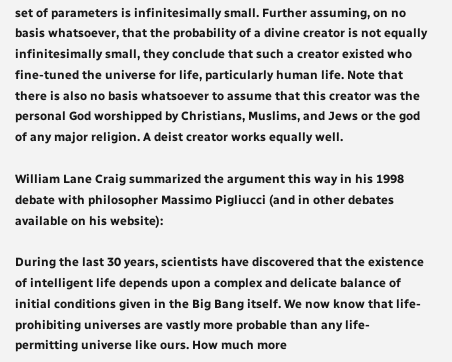set of parameters is infinitesimally small. Further assuming, on no basis whatsoever, that the probability of a divine creator is not equally infinitesimally small, they conclude that such a creator existed who fine-tuned the universe for life, particularly human life. Note that there is also no basis whatsoever to assume that this creator was the personal God worshipped by Christians, Muslims, and Jews or the god of any major religion. A deist creator works equally well.

William Lane Craig summarized the argument this way in his 1998 debate with philosopher Massimo Pigliucci (and in other debates available on his website):

During the last 30 years, scientists have discovered that the existence of intelligent life depends upon a complex and delicate balance of initial conditions given in the Big Bang itself. We now know that life-prohibiting universes are vastly more probable than any life-permitting universe like ours. How much more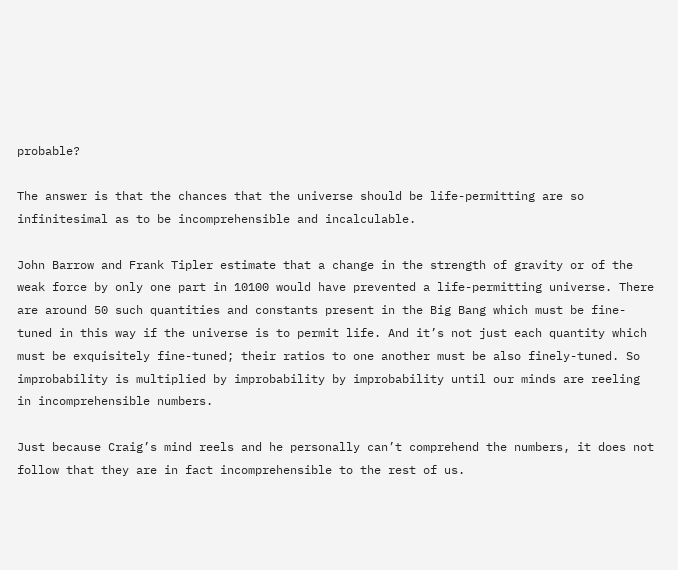probable?

The answer is that the chances that the universe should be life-permitting are so infinitesimal as to be incomprehensible and incalculable.

John Barrow and Frank Tipler estimate that a change in the strength of gravity or of the weak force by only one part in 10100 would have prevented a life-permitting universe. There are around 50 such quantities and constants present in the Big Bang which must be fine-tuned in this way if the universe is to permit life. And it’s not just each quantity which must be exquisitely fine-tuned; their ratios to one another must be also finely-tuned. So improbability is multiplied by improbability by improbability until our minds are reeling in incomprehensible numbers.

Just because Craig’s mind reels and he personally can’t comprehend the numbers, it does not follow that they are in fact incomprehensible to the rest of us.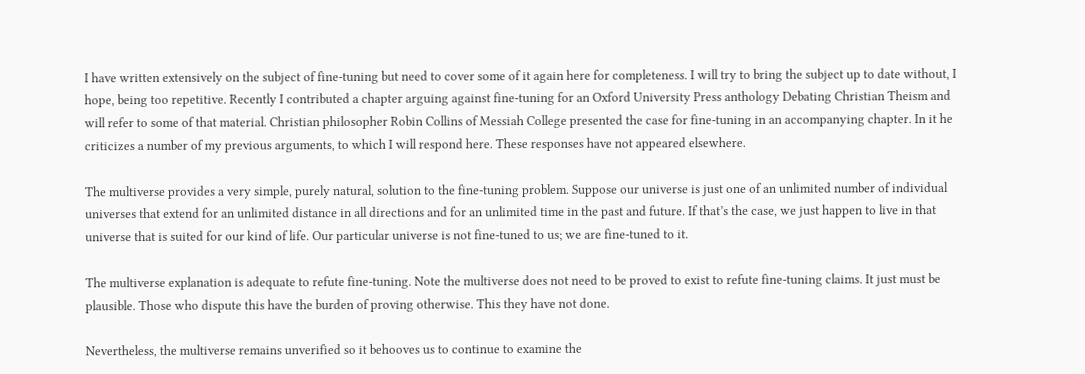I have written extensively on the subject of fine-tuning but need to cover some of it again here for completeness. I will try to bring the subject up to date without, I hope, being too repetitive. Recently I contributed a chapter arguing against fine-tuning for an Oxford University Press anthology Debating Christian Theism and will refer to some of that material. Christian philosopher Robin Collins of Messiah College presented the case for fine-tuning in an accompanying chapter. In it he criticizes a number of my previous arguments, to which I will respond here. These responses have not appeared elsewhere.

The multiverse provides a very simple, purely natural, solution to the fine-tuning problem. Suppose our universe is just one of an unlimited number of individual universes that extend for an unlimited distance in all directions and for an unlimited time in the past and future. If that’s the case, we just happen to live in that universe that is suited for our kind of life. Our particular universe is not fine-tuned to us; we are fine-tuned to it.

The multiverse explanation is adequate to refute fine-tuning. Note the multiverse does not need to be proved to exist to refute fine-tuning claims. It just must be plausible. Those who dispute this have the burden of proving otherwise. This they have not done.

Nevertheless, the multiverse remains unverified so it behooves us to continue to examine the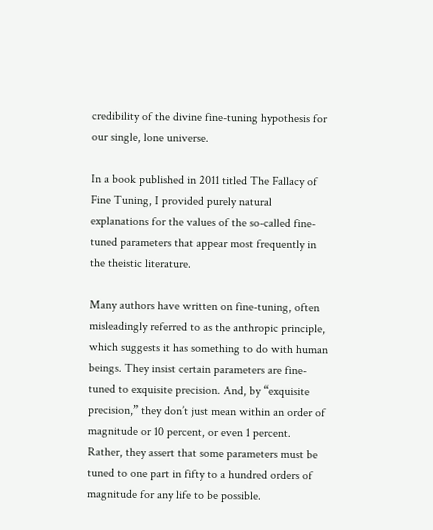credibility of the divine fine-tuning hypothesis for our single, lone universe.

In a book published in 2011 titled The Fallacy of Fine Tuning, I provided purely natural explanations for the values of the so-called fine-tuned parameters that appear most frequently in the theistic literature.

Many authors have written on fine-tuning, often misleadingly referred to as the anthropic principle, which suggests it has something to do with human beings. They insist certain parameters are fine-tuned to exquisite precision. And, by “exquisite precision,” they don’t just mean within an order of magnitude or 10 percent, or even 1 percent. Rather, they assert that some parameters must be tuned to one part in fifty to a hundred orders of magnitude for any life to be possible.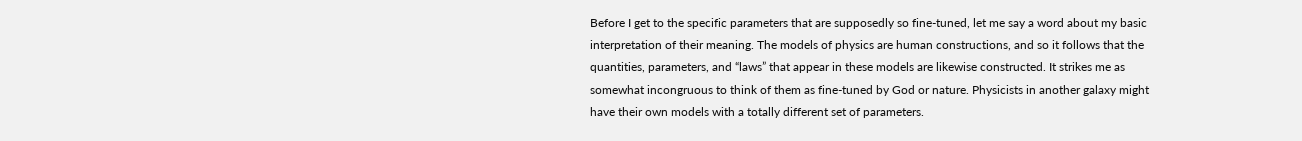Before I get to the specific parameters that are supposedly so fine-tuned, let me say a word about my basic interpretation of their meaning. The models of physics are human constructions, and so it follows that the quantities, parameters, and “laws” that appear in these models are likewise constructed. It strikes me as somewhat incongruous to think of them as fine-tuned by God or nature. Physicists in another galaxy might have their own models with a totally different set of parameters.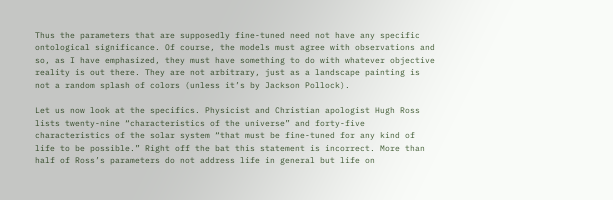Thus the parameters that are supposedly fine-tuned need not have any specific ontological significance. Of course, the models must agree with observations and so, as I have emphasized, they must have something to do with whatever objective reality is out there. They are not arbitrary, just as a landscape painting is not a random splash of colors (unless it’s by Jackson Pollock).

Let us now look at the specifics. Physicist and Christian apologist Hugh Ross lists twenty-nine “characteristics of the universe” and forty-five characteristics of the solar system “that must be fine-tuned for any kind of life to be possible.” Right off the bat this statement is incorrect. More than half of Ross’s parameters do not address life in general but life on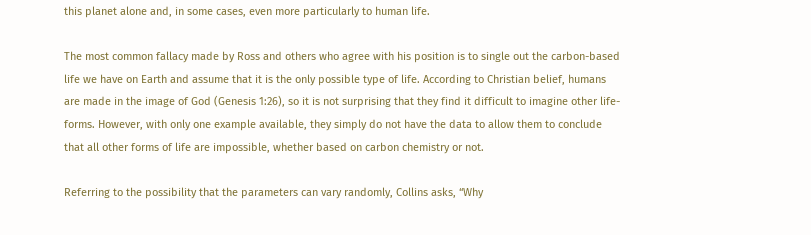this planet alone and, in some cases, even more particularly to human life.

The most common fallacy made by Ross and others who agree with his position is to single out the carbon-based life we have on Earth and assume that it is the only possible type of life. According to Christian belief, humans are made in the image of God (Genesis 1:26), so it is not surprising that they find it difficult to imagine other life-forms. However, with only one example available, they simply do not have the data to allow them to conclude that all other forms of life are impossible, whether based on carbon chemistry or not.

Referring to the possibility that the parameters can vary randomly, Collins asks, “Why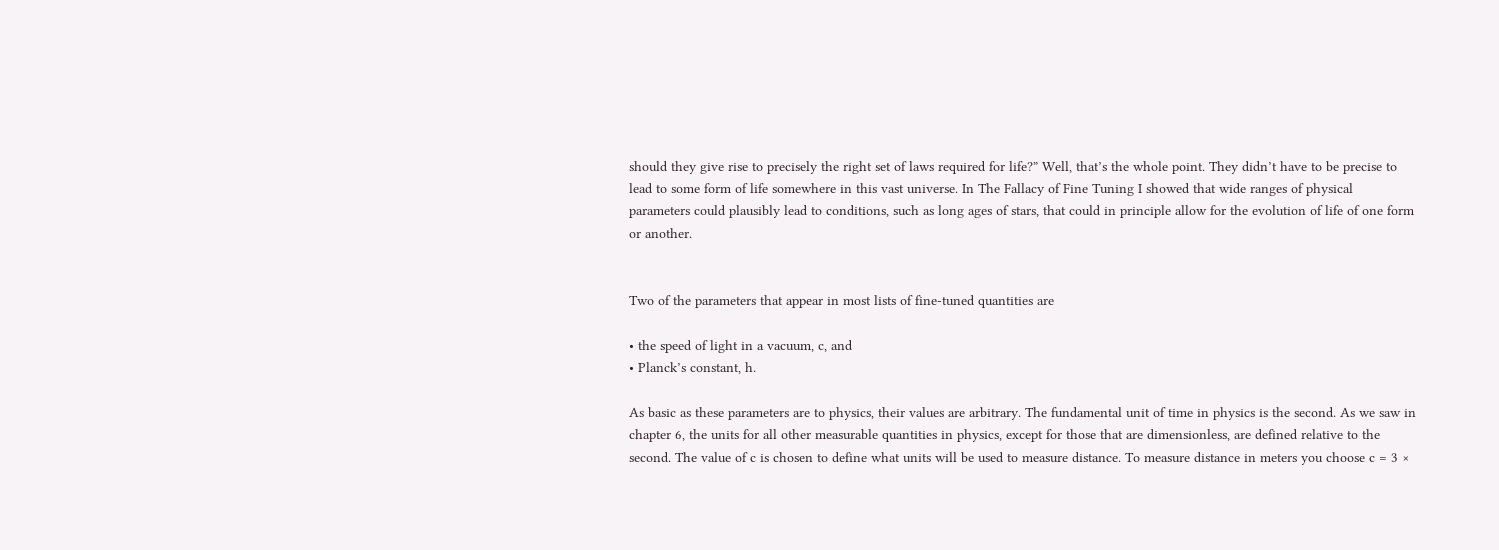should they give rise to precisely the right set of laws required for life?” Well, that’s the whole point. They didn’t have to be precise to lead to some form of life somewhere in this vast universe. In The Fallacy of Fine Tuning I showed that wide ranges of physical parameters could plausibly lead to conditions, such as long ages of stars, that could in principle allow for the evolution of life of one form or another.


Two of the parameters that appear in most lists of fine-tuned quantities are

• the speed of light in a vacuum, c, and
• Planck’s constant, h.

As basic as these parameters are to physics, their values are arbitrary. The fundamental unit of time in physics is the second. As we saw in chapter 6, the units for all other measurable quantities in physics, except for those that are dimensionless, are defined relative to the second. The value of c is chosen to define what units will be used to measure distance. To measure distance in meters you choose c = 3 ×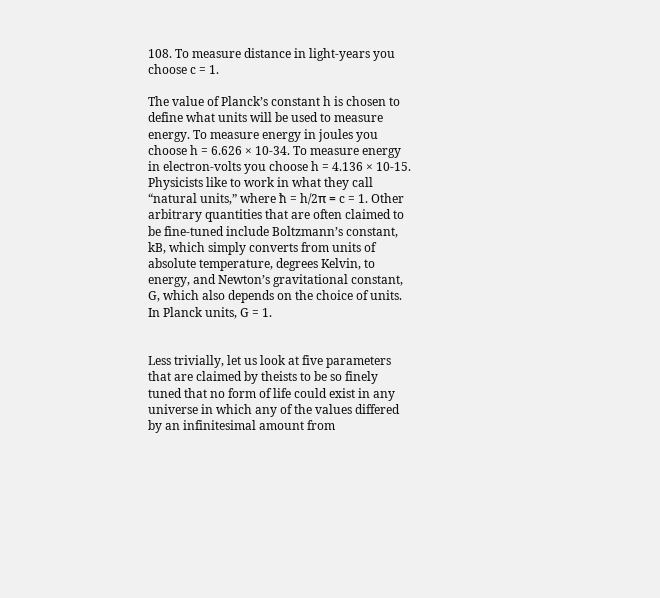108. To measure distance in light-years you choose c = 1.

The value of Planck’s constant h is chosen to define what units will be used to measure energy. To measure energy in joules you choose h = 6.626 × 10-34. To measure energy in electron-volts you choose h = 4.136 × 10-15. Physicists like to work in what they call “natural units,” where ħ = h/2π = c = 1. Other arbitrary quantities that are often claimed to be fine-tuned include Boltzmann’s constant, kB, which simply converts from units of absolute temperature, degrees Kelvin, to energy, and Newton’s gravitational constant, G, which also depends on the choice of units. In Planck units, G = 1.


Less trivially, let us look at five parameters that are claimed by theists to be so finely tuned that no form of life could exist in any universe in which any of the values differed by an infinitesimal amount from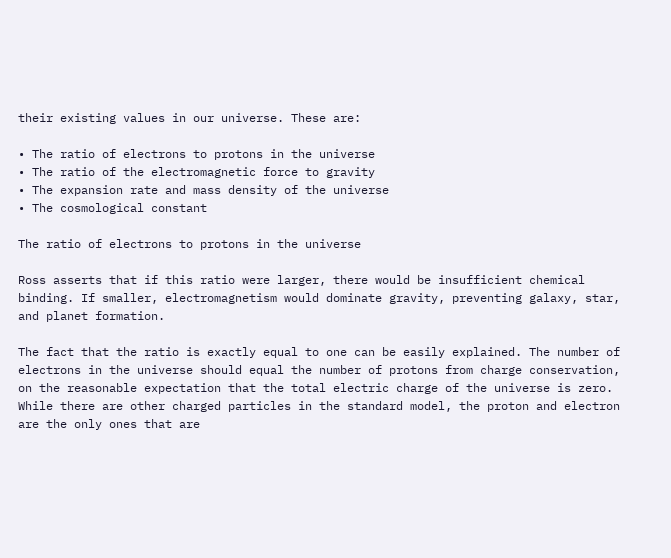their existing values in our universe. These are:

• The ratio of electrons to protons in the universe
• The ratio of the electromagnetic force to gravity
• The expansion rate and mass density of the universe
• The cosmological constant

The ratio of electrons to protons in the universe

Ross asserts that if this ratio were larger, there would be insufficient chemical binding. If smaller, electromagnetism would dominate gravity, preventing galaxy, star, and planet formation.

The fact that the ratio is exactly equal to one can be easily explained. The number of electrons in the universe should equal the number of protons from charge conservation, on the reasonable expectation that the total electric charge of the universe is zero. While there are other charged particles in the standard model, the proton and electron are the only ones that are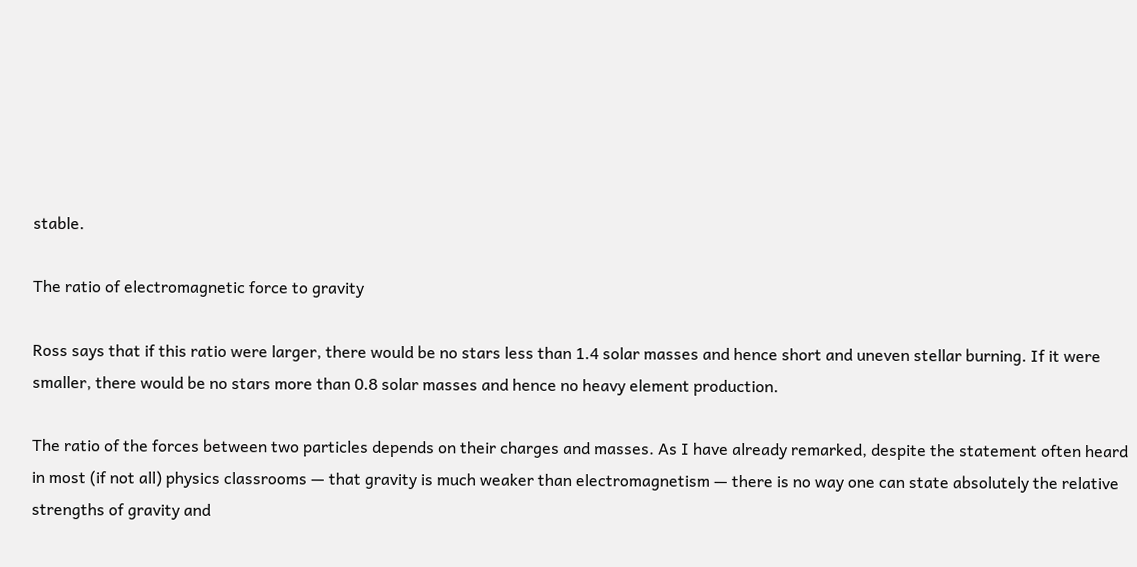stable.

The ratio of electromagnetic force to gravity

Ross says that if this ratio were larger, there would be no stars less than 1.4 solar masses and hence short and uneven stellar burning. If it were smaller, there would be no stars more than 0.8 solar masses and hence no heavy element production.

The ratio of the forces between two particles depends on their charges and masses. As I have already remarked, despite the statement often heard in most (if not all) physics classrooms — that gravity is much weaker than electromagnetism — there is no way one can state absolutely the relative strengths of gravity and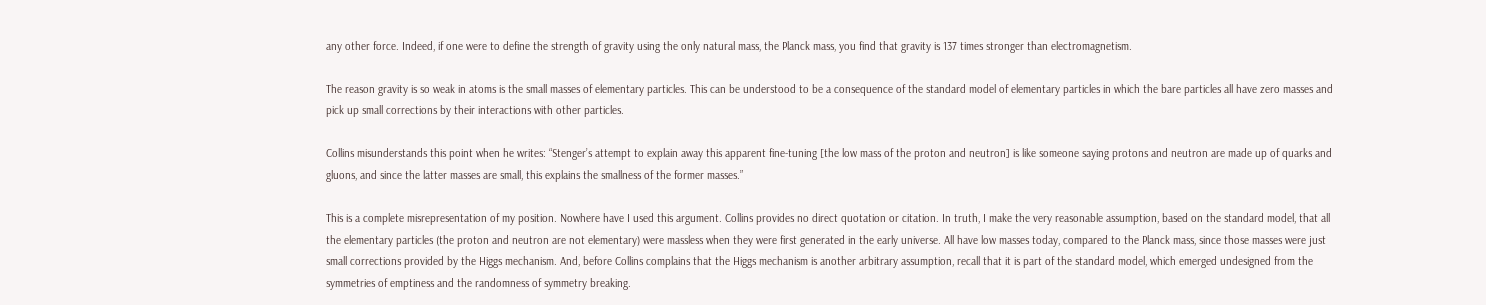any other force. Indeed, if one were to define the strength of gravity using the only natural mass, the Planck mass, you find that gravity is 137 times stronger than electromagnetism.

The reason gravity is so weak in atoms is the small masses of elementary particles. This can be understood to be a consequence of the standard model of elementary particles in which the bare particles all have zero masses and pick up small corrections by their interactions with other particles.

Collins misunderstands this point when he writes: “Stenger’s attempt to explain away this apparent fine-tuning [the low mass of the proton and neutron] is like someone saying protons and neutron are made up of quarks and gluons, and since the latter masses are small, this explains the smallness of the former masses.”

This is a complete misrepresentation of my position. Nowhere have I used this argument. Collins provides no direct quotation or citation. In truth, I make the very reasonable assumption, based on the standard model, that all the elementary particles (the proton and neutron are not elementary) were massless when they were first generated in the early universe. All have low masses today, compared to the Planck mass, since those masses were just small corrections provided by the Higgs mechanism. And, before Collins complains that the Higgs mechanism is another arbitrary assumption, recall that it is part of the standard model, which emerged undesigned from the symmetries of emptiness and the randomness of symmetry breaking.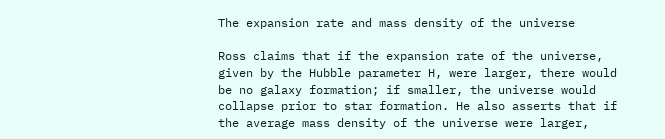The expansion rate and mass density of the universe

Ross claims that if the expansion rate of the universe, given by the Hubble parameter H, were larger, there would be no galaxy formation; if smaller, the universe would collapse prior to star formation. He also asserts that if the average mass density of the universe were larger,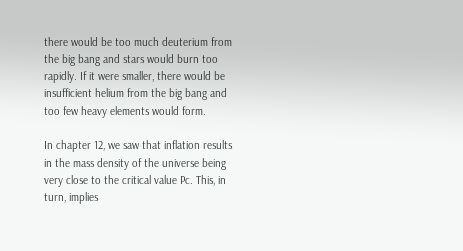there would be too much deuterium from the big bang and stars would burn too rapidly. If it were smaller, there would be insufficient helium from the big bang and too few heavy elements would form.

In chapter 12, we saw that inflation results in the mass density of the universe being very close to the critical value Pc. This, in turn, implies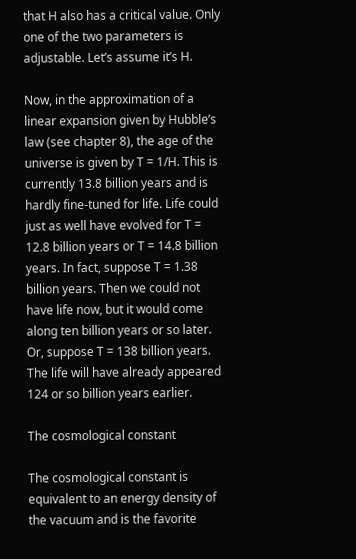that H also has a critical value. Only one of the two parameters is adjustable. Let’s assume it’s H.

Now, in the approximation of a linear expansion given by Hubble’s law (see chapter 8), the age of the universe is given by T = 1/H. This is currently 13.8 billion years and is hardly fine-tuned for life. Life could just as well have evolved for T = 12.8 billion years or T = 14.8 billion years. In fact, suppose T = 1.38 billion years. Then we could not have life now, but it would come along ten billion years or so later. Or, suppose T = 138 billion years. The life will have already appeared 124 or so billion years earlier.

The cosmological constant

The cosmological constant is equivalent to an energy density of the vacuum and is the favorite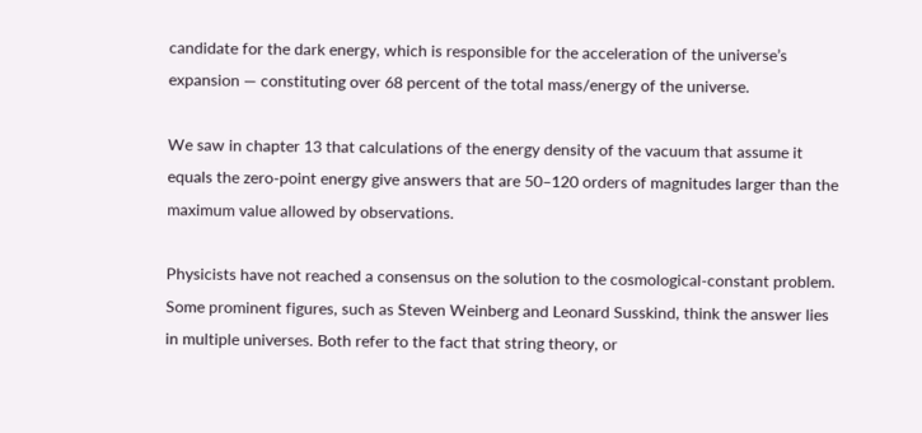candidate for the dark energy, which is responsible for the acceleration of the universe’s expansion — constituting over 68 percent of the total mass/energy of the universe.

We saw in chapter 13 that calculations of the energy density of the vacuum that assume it equals the zero-point energy give answers that are 50–120 orders of magnitudes larger than the maximum value allowed by observations.

Physicists have not reached a consensus on the solution to the cosmological-constant problem. Some prominent figures, such as Steven Weinberg and Leonard Susskind, think the answer lies in multiple universes. Both refer to the fact that string theory, or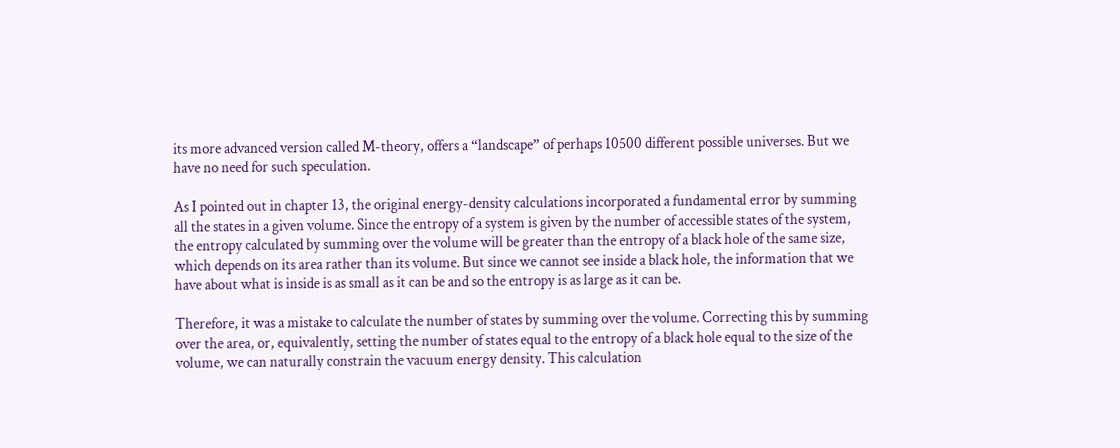its more advanced version called M-theory, offers a “landscape” of perhaps 10500 different possible universes. But we have no need for such speculation.

As I pointed out in chapter 13, the original energy-density calculations incorporated a fundamental error by summing all the states in a given volume. Since the entropy of a system is given by the number of accessible states of the system, the entropy calculated by summing over the volume will be greater than the entropy of a black hole of the same size, which depends on its area rather than its volume. But since we cannot see inside a black hole, the information that we have about what is inside is as small as it can be and so the entropy is as large as it can be.

Therefore, it was a mistake to calculate the number of states by summing over the volume. Correcting this by summing over the area, or, equivalently, setting the number of states equal to the entropy of a black hole equal to the size of the volume, we can naturally constrain the vacuum energy density. This calculation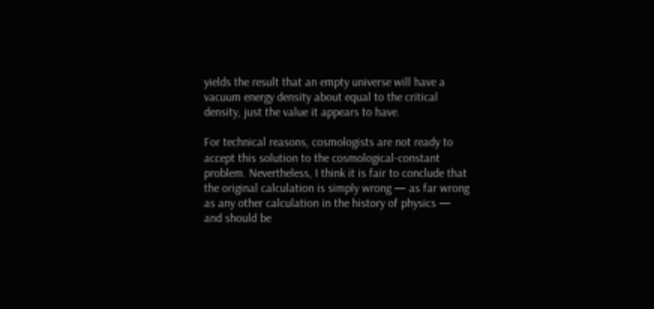yields the result that an empty universe will have a vacuum energy density about equal to the critical density, just the value it appears to have.

For technical reasons, cosmologists are not ready to accept this solution to the cosmological-constant problem. Nevertheless, I think it is fair to conclude that the original calculation is simply wrong — as far wrong as any other calculation in the history of physics — and should be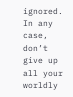ignored. In any case, don’t give up all your worldly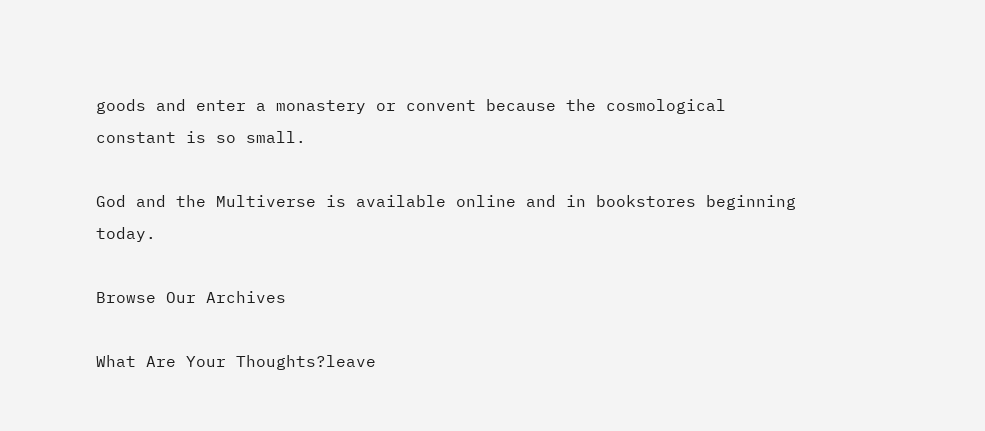goods and enter a monastery or convent because the cosmological constant is so small.

God and the Multiverse is available online and in bookstores beginning today.

Browse Our Archives

What Are Your Thoughts?leave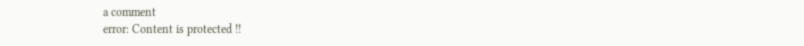a comment
error: Content is protected !!